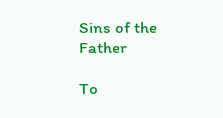Sins of the Father

To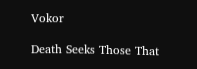Vokor

Death Seeks Those That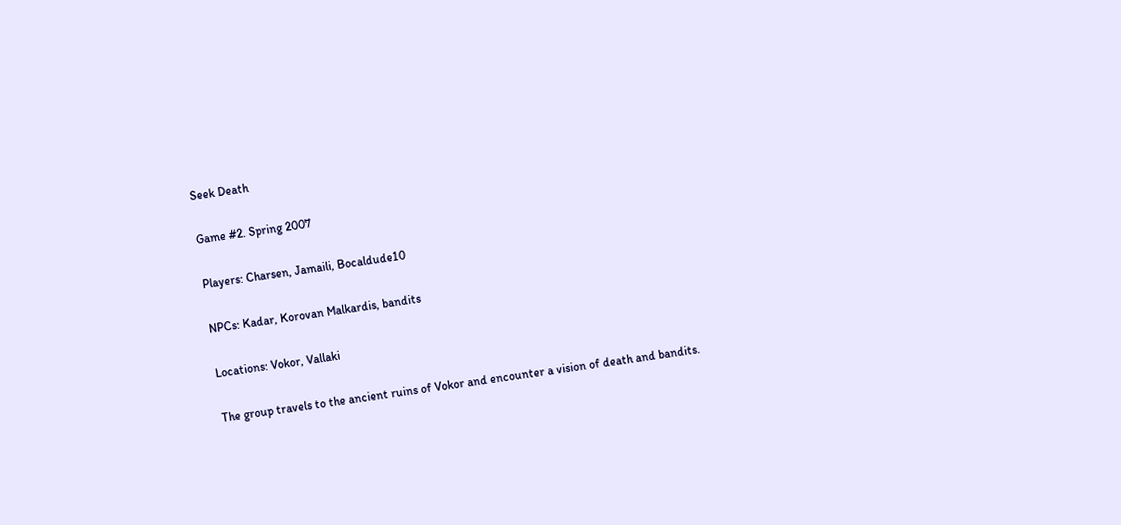Seek Death

Game #2. Spring 2007

Players: Charsen, Jamaili, Bocaldude10

NPCs: Kadar, Korovan Malkardis, bandits

Locations: Vokor, Vallaki

The group travels to the ancient ruins of Vokor and encounter a vision of death and bandits.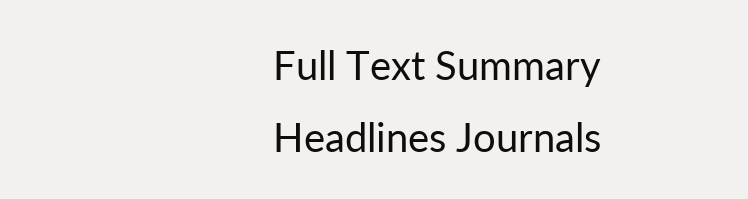Full Text Summary Headlines Journals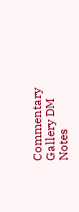Commentary Gallery DM Notes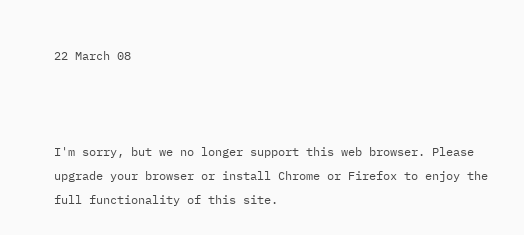22 March 08



I'm sorry, but we no longer support this web browser. Please upgrade your browser or install Chrome or Firefox to enjoy the full functionality of this site.